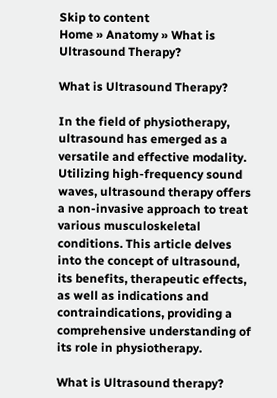Skip to content
Home » Anatomy » What is Ultrasound Therapy?

What is Ultrasound Therapy?

In the field of physiotherapy, ultrasound has emerged as a versatile and effective modality. Utilizing high-frequency sound waves, ultrasound therapy offers a non-invasive approach to treat various musculoskeletal conditions. This article delves into the concept of ultrasound, its benefits, therapeutic effects, as well as indications and contraindications, providing a comprehensive understanding of its role in physiotherapy.

What is Ultrasound therapy?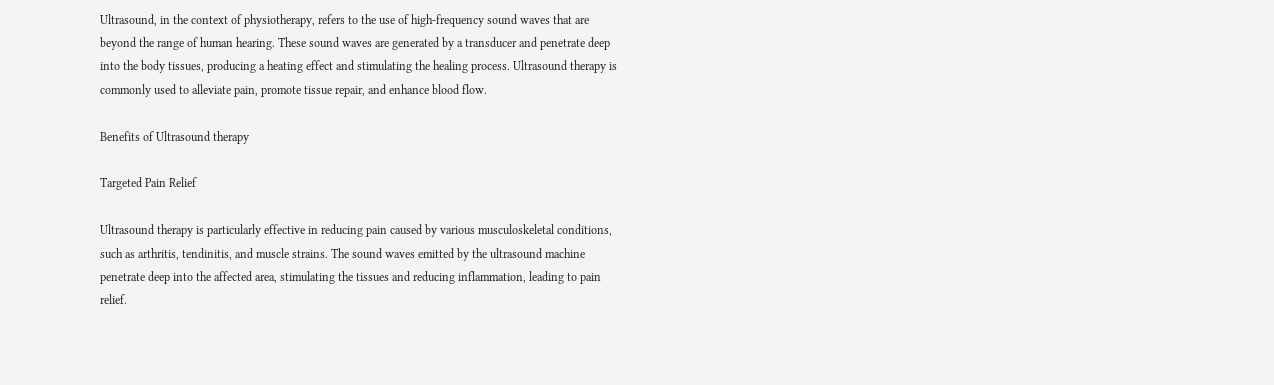Ultrasound, in the context of physiotherapy, refers to the use of high-frequency sound waves that are beyond the range of human hearing. These sound waves are generated by a transducer and penetrate deep into the body tissues, producing a heating effect and stimulating the healing process. Ultrasound therapy is commonly used to alleviate pain, promote tissue repair, and enhance blood flow.

Benefits of Ultrasound therapy

Targeted Pain Relief

Ultrasound therapy is particularly effective in reducing pain caused by various musculoskeletal conditions, such as arthritis, tendinitis, and muscle strains. The sound waves emitted by the ultrasound machine penetrate deep into the affected area, stimulating the tissues and reducing inflammation, leading to pain relief.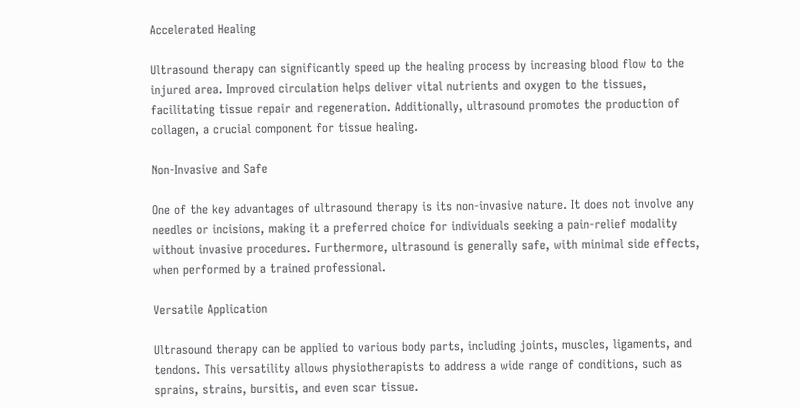Accelerated Healing

Ultrasound therapy can significantly speed up the healing process by increasing blood flow to the injured area. Improved circulation helps deliver vital nutrients and oxygen to the tissues, facilitating tissue repair and regeneration. Additionally, ultrasound promotes the production of collagen, a crucial component for tissue healing.

Non-Invasive and Safe

One of the key advantages of ultrasound therapy is its non-invasive nature. It does not involve any needles or incisions, making it a preferred choice for individuals seeking a pain-relief modality without invasive procedures. Furthermore, ultrasound is generally safe, with minimal side effects, when performed by a trained professional.

Versatile Application

Ultrasound therapy can be applied to various body parts, including joints, muscles, ligaments, and tendons. This versatility allows physiotherapists to address a wide range of conditions, such as sprains, strains, bursitis, and even scar tissue.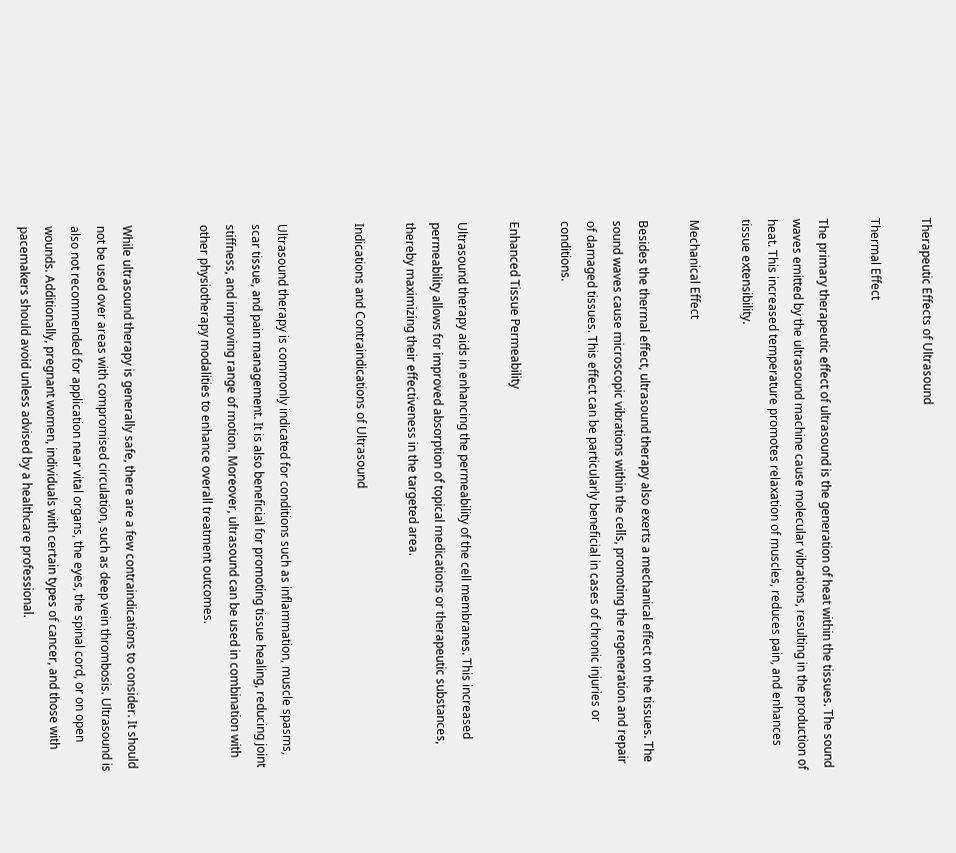Therapeutic Effects of Ultrasound

Thermal Effect

The primary therapeutic effect of ultrasound is the generation of heat within the tissues. The sound waves emitted by the ultrasound machine cause molecular vibrations, resulting in the production of heat. This increased temperature promotes relaxation of muscles, reduces pain, and enhances tissue extensibility.

Mechanical Effect

Besides the thermal effect, ultrasound therapy also exerts a mechanical effect on the tissues. The sound waves cause microscopic vibrations within the cells, promoting the regeneration and repair of damaged tissues. This effect can be particularly beneficial in cases of chronic injuries or conditions.

Enhanced Tissue Permeability

Ultrasound therapy aids in enhancing the permeability of the cell membranes. This increased permeability allows for improved absorption of topical medications or therapeutic substances, thereby maximizing their effectiveness in the targeted area.

Indications and Contraindications of Ultrasound


Ultrasound therapy is commonly indicated for conditions such as inflammation, muscle spasms, scar tissue, and pain management. It is also beneficial for promoting tissue healing, reducing joint stiffness, and improving range of motion. Moreover, ultrasound can be used in combination with other physiotherapy modalities to enhance overall treatment outcomes.


While ultrasound therapy is generally safe, there are a few contraindications to consider. It should not be used over areas with compromised circulation, such as deep vein thrombosis. Ultrasound is also not recommended for application near vital organs, the eyes, the spinal cord, or on open wounds. Additionally, pregnant women, individuals with certain types of cancer, and those with pacemakers should avoid unless advised by a healthcare professional.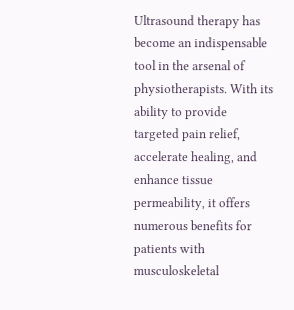Ultrasound therapy has become an indispensable tool in the arsenal of physiotherapists. With its ability to provide targeted pain relief, accelerate healing, and enhance tissue permeability, it offers numerous benefits for patients with musculoskeletal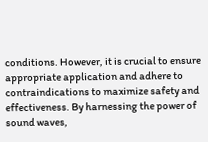conditions. However, it is crucial to ensure appropriate application and adhere to contraindications to maximize safety and effectiveness. By harnessing the power of sound waves,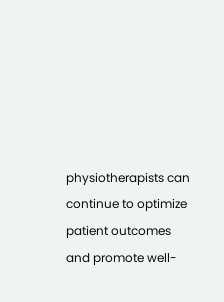physiotherapists can continue to optimize patient outcomes and promote well-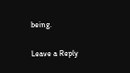being.

Leave a Reply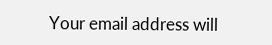Your email address will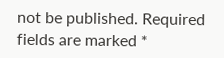not be published. Required fields are marked *